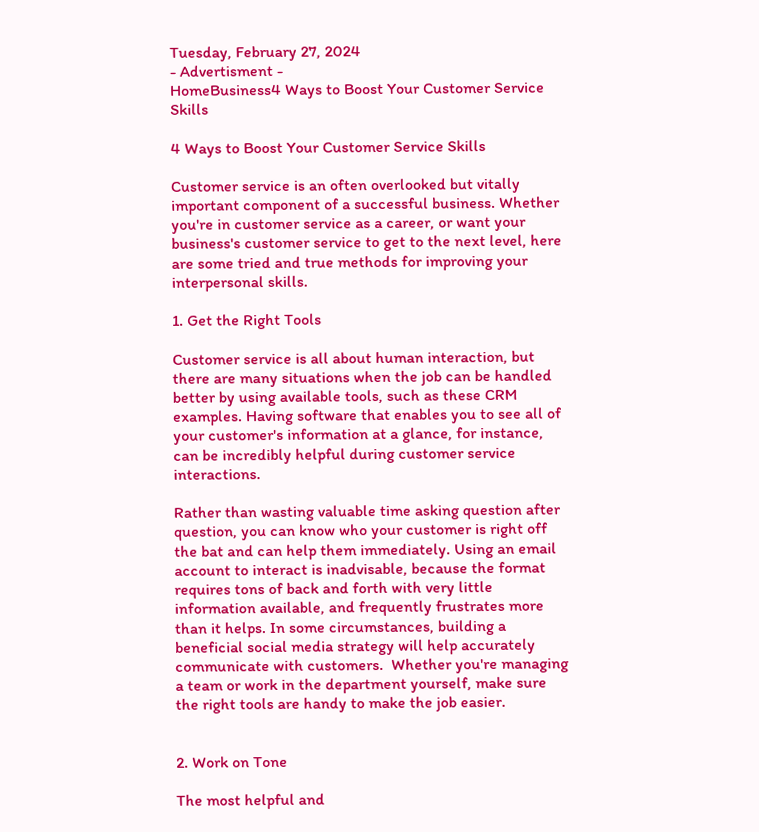Tuesday, February 27, 2024
- Advertisment -
HomeBusiness4 Ways to Boost Your Customer Service Skills

4 Ways to Boost Your Customer Service Skills

Customer service is an often overlooked but vitally important component of a successful business. Whether you're in customer service as a career, or want your business's customer service to get to the next level, here are some tried and true methods for improving your interpersonal skills.

1. Get the Right Tools

Customer service is all about human interaction, but there are many situations when the job can be handled better by using available tools, such as these CRM examples. Having software that enables you to see all of your customer's information at a glance, for instance, can be incredibly helpful during customer service interactions.

Rather than wasting valuable time asking question after question, you can know who your customer is right off the bat and can help them immediately. Using an email account to interact is inadvisable, because the format requires tons of back and forth with very little information available, and frequently frustrates more than it helps. In some circumstances, building a beneficial social media strategy will help accurately communicate with customers.  Whether you're managing a team or work in the department yourself, make sure the right tools are handy to make the job easier.


2. Work on Tone

The most helpful and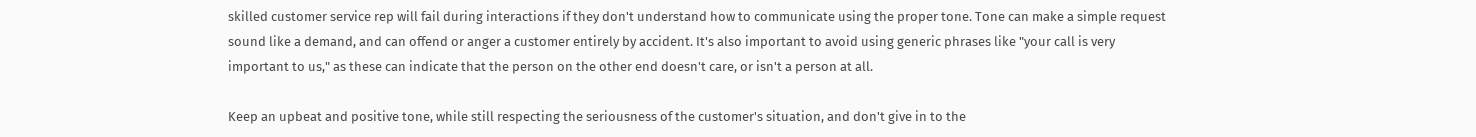skilled customer service rep will fail during interactions if they don't understand how to communicate using the proper tone. Tone can make a simple request sound like a demand, and can offend or anger a customer entirely by accident. It's also important to avoid using generic phrases like "your call is very important to us," as these can indicate that the person on the other end doesn't care, or isn't a person at all.

Keep an upbeat and positive tone, while still respecting the seriousness of the customer's situation, and don't give in to the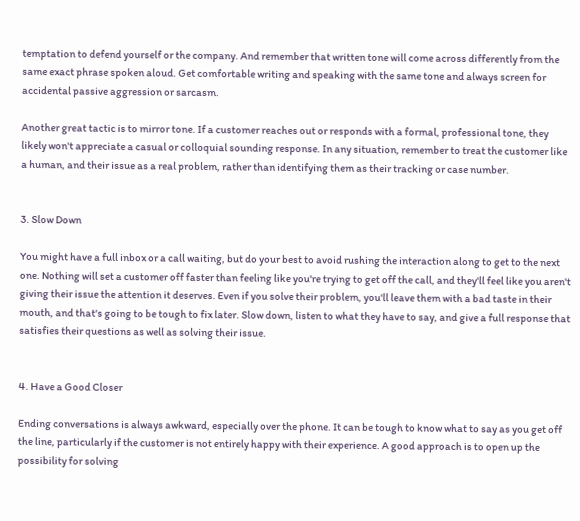temptation to defend yourself or the company. And remember that written tone will come across differently from the same exact phrase spoken aloud. Get comfortable writing and speaking with the same tone and always screen for accidental passive aggression or sarcasm.

Another great tactic is to mirror tone. If a customer reaches out or responds with a formal, professional tone, they likely won't appreciate a casual or colloquial sounding response. In any situation, remember to treat the customer like a human, and their issue as a real problem, rather than identifying them as their tracking or case number.


3. Slow Down

You might have a full inbox or a call waiting, but do your best to avoid rushing the interaction along to get to the next one. Nothing will set a customer off faster than feeling like you're trying to get off the call, and they'll feel like you aren't giving their issue the attention it deserves. Even if you solve their problem, you'll leave them with a bad taste in their mouth, and that's going to be tough to fix later. Slow down, listen to what they have to say, and give a full response that satisfies their questions as well as solving their issue.


4. Have a Good Closer

Ending conversations is always awkward, especially over the phone. It can be tough to know what to say as you get off the line, particularly if the customer is not entirely happy with their experience. A good approach is to open up the possibility for solving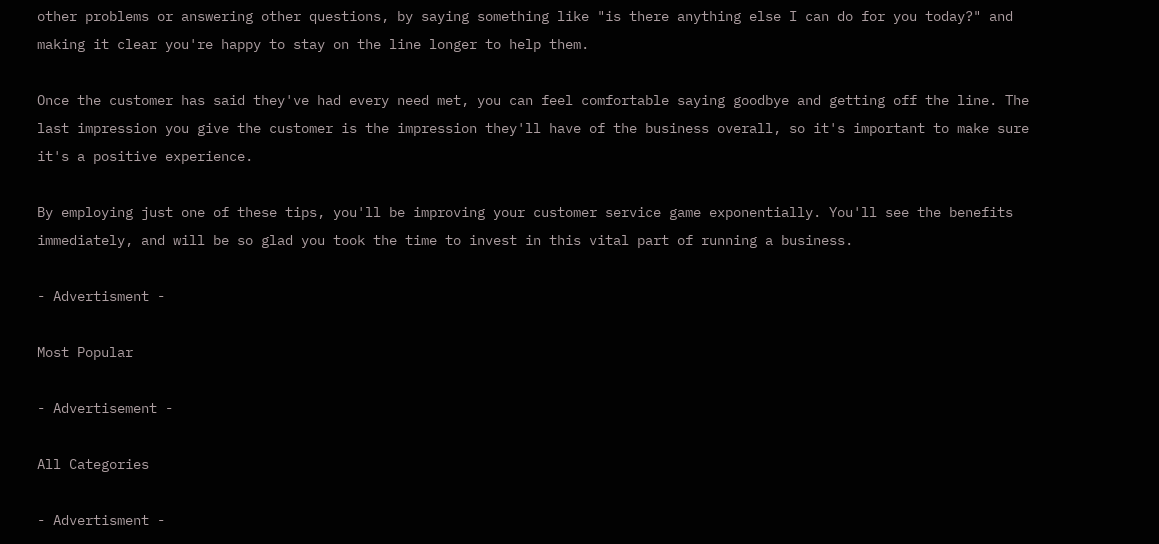other problems or answering other questions, by saying something like "is there anything else I can do for you today?" and making it clear you're happy to stay on the line longer to help them.

Once the customer has said they've had every need met, you can feel comfortable saying goodbye and getting off the line. The last impression you give the customer is the impression they'll have of the business overall, so it's important to make sure it's a positive experience.

By employing just one of these tips, you'll be improving your customer service game exponentially. You'll see the benefits immediately, and will be so glad you took the time to invest in this vital part of running a business.

- Advertisment -

Most Popular

- Advertisement -

All Categories

- Advertisment -